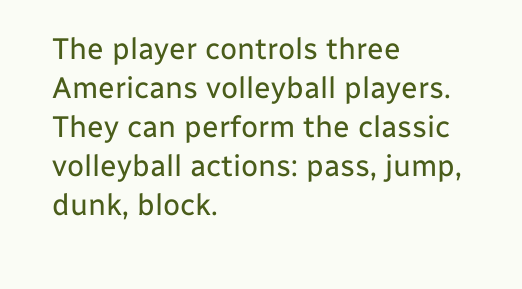The player controls three Americans volleyball players. They can perform the classic volleyball actions: pass, jump, dunk, block.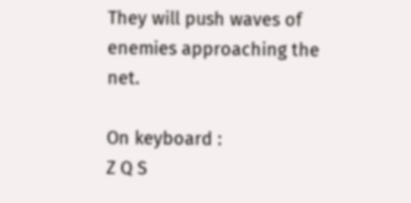They will push waves of enemies approaching the net.

On keyboard :
Z Q S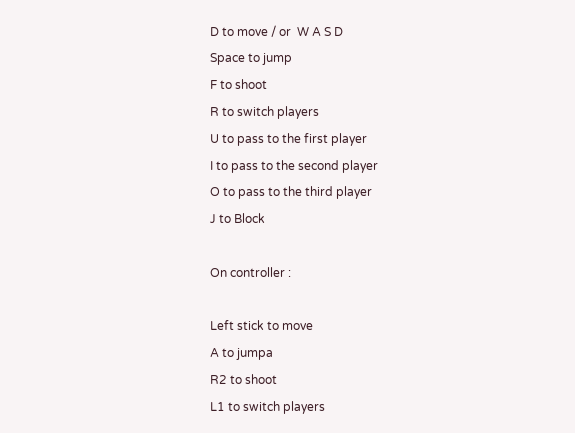D to move / or  W A S D
Space to jump
F to shoot
R to switch players
U to pass to the first player
I to pass to the second player
O to pass to the third player
J to Block

On controller :

Left stick to move
A to jumpa
R2 to shoot
L1 to switch players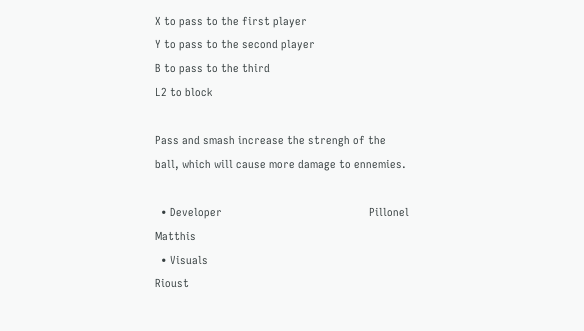X to pass to the first player
Y to pass to the second player
B to pass to the third
L2 to block

Pass and smash increase the strengh of the ball, which will cause more damage to ennemies.

  • Developer                                                 Pillonel Matthis
  • Visuals                                                         Rioust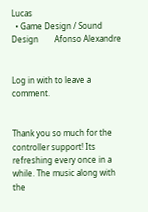Lucas
  • Game Design / Sound Design        Afonso Alexandre


Log in with to leave a comment.


Thank you so much for the controller support! Its refreshing every once in a while. The music along with the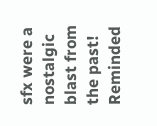sfx were a nostalgic blast from the past! Reminded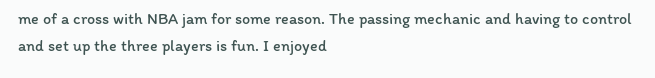me of a cross with NBA jam for some reason. The passing mechanic and having to control and set up the three players is fun. I enjoyed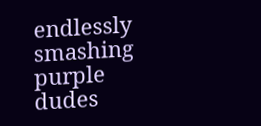endlessly smashing purple dudes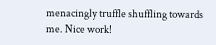menacingly truffle shuffling towards me. Nice work!